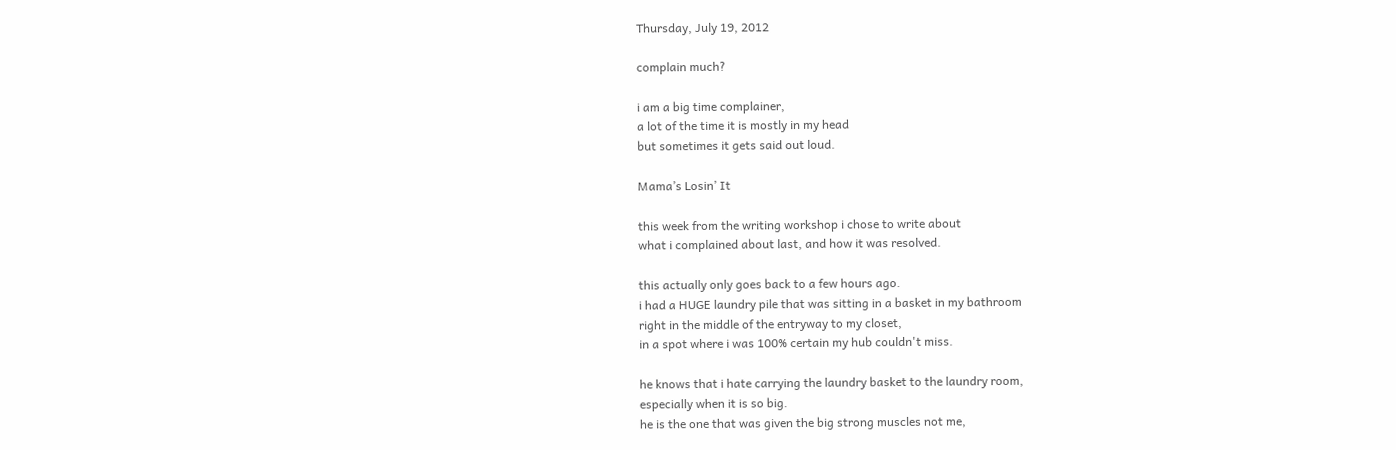Thursday, July 19, 2012

complain much?

i am a big time complainer,
a lot of the time it is mostly in my head
but sometimes it gets said out loud.

Mama’s Losin’ It

this week from the writing workshop i chose to write about
what i complained about last, and how it was resolved.

this actually only goes back to a few hours ago.
i had a HUGE laundry pile that was sitting in a basket in my bathroom
right in the middle of the entryway to my closet,
in a spot where i was 100% certain my hub couldn't miss.

he knows that i hate carrying the laundry basket to the laundry room,
especially when it is so big.
he is the one that was given the big strong muscles not me,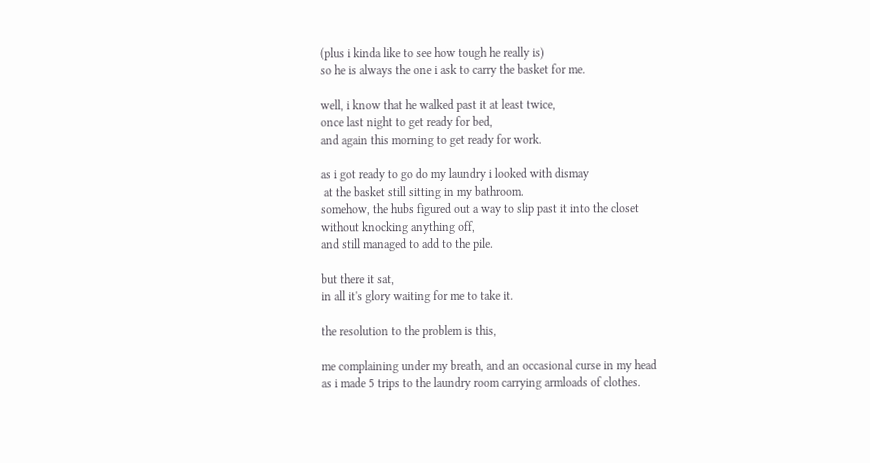(plus i kinda like to see how tough he really is)
so he is always the one i ask to carry the basket for me.

well, i know that he walked past it at least twice,
once last night to get ready for bed,
and again this morning to get ready for work.

as i got ready to go do my laundry i looked with dismay
 at the basket still sitting in my bathroom.
somehow, the hubs figured out a way to slip past it into the closet
without knocking anything off,
and still managed to add to the pile.

but there it sat,
in all it's glory waiting for me to take it.

the resolution to the problem is this,

me complaining under my breath, and an occasional curse in my head
as i made 5 trips to the laundry room carrying armloads of clothes.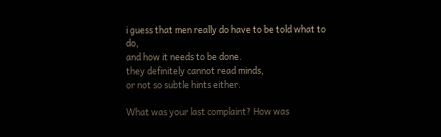i guess that men really do have to be told what to do,
and how it needs to be done.
they definitely cannot read minds,
or not so subtle hints either.

What was your last complaint? How was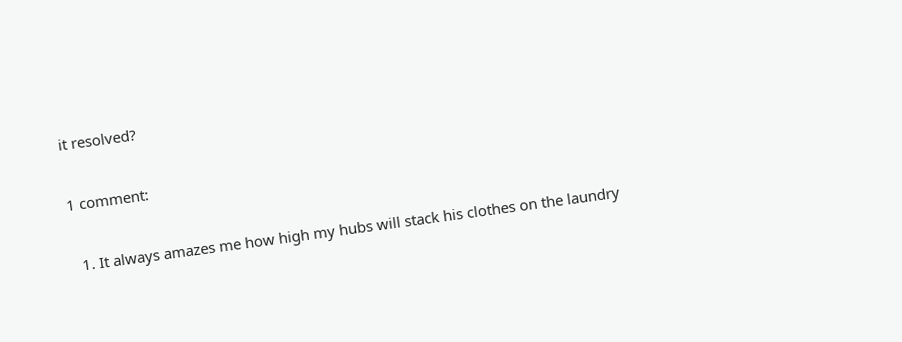it resolved?

1 comment:

  1. It always amazes me how high my hubs will stack his clothes on the laundry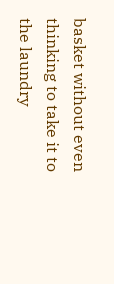basket without even thinking to take it to the laundry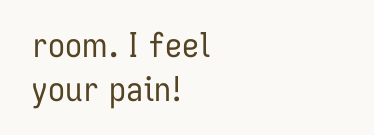room. I feel your pain!